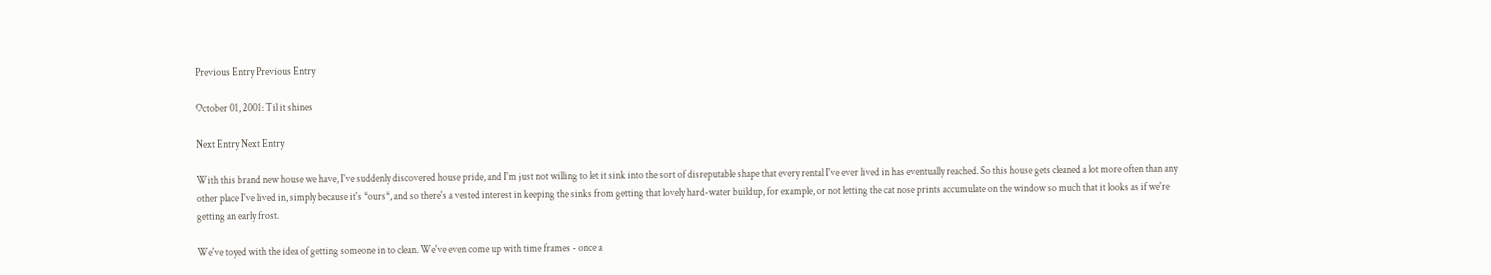Previous Entry Previous Entry

October 01, 2001: Til it shines

Next Entry Next Entry

With this brand new house we have, I've suddenly discovered house pride, and I'm just not willing to let it sink into the sort of disreputable shape that every rental I've ever lived in has eventually reached. So this house gets cleaned a lot more often than any other place I've lived in, simply because it's *ours*, and so there's a vested interest in keeping the sinks from getting that lovely hard-water buildup, for example, or not letting the cat nose prints accumulate on the window so much that it looks as if we're getting an early frost.

We've toyed with the idea of getting someone in to clean. We've even come up with time frames - once a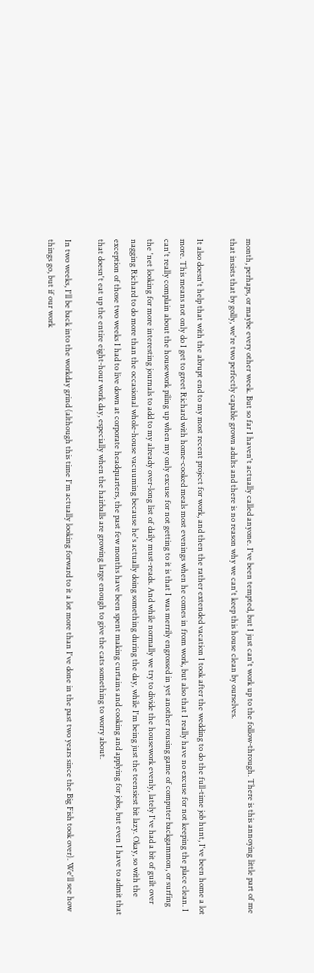month, perhaps, or maybe every other week. But so far I haven't actually called anyone. I've been tempted, but I just can't work up to the follow-through. There is this annoying little part of me that insists that by golly, we're two perfectly capable grown adults and there is no reason why we can't keep this house clean by ourselves.

It also doesn't help that with the abrupt end to my most recent project for work, and then the rather extended vacation I took after the wedding to do the full-time job hunt, I've been home a lot more. This means not only do I get to greet Richard with home-cooked meals most evenings when he comes in from work, but also that I really have no excuse for not keeping the place clean. I can't really complain about the housework piling up when my only excuse for not getting to it is that I was merrily engrossed in yet another rousing game of computer backgammon, or surfing the 'net looking for more interesting journals to add to my already over-long list of daily must-reads. And while normally we try to divide the housework evenly, lately I've had a bit of guilt over nagging Richard to do more than the occasional whole-house vacuuming because he's actually doing something during the day, while I'm being just the teensiest bit lazy. Okay, so with the exception of those two weeks I had to live down at corporate headquarters, the past few months have been spent making curtains and cooking and applying for jobs, but even I have to admit that that doesn't eat up the entire eight-hour work day, especially when the hairballs are growing large enough to give the cats something to worry about.

In two weeks, I'll be back into the workday grind (although this time I'm actually looking forward to it a lot more than I've done in the past two years since the Big Fish took over). We'll see how things go, but if our work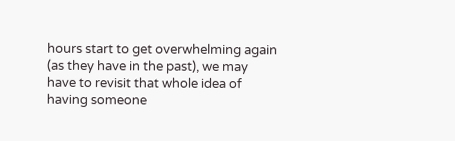hours start to get overwhelming again (as they have in the past), we may have to revisit that whole idea of having someone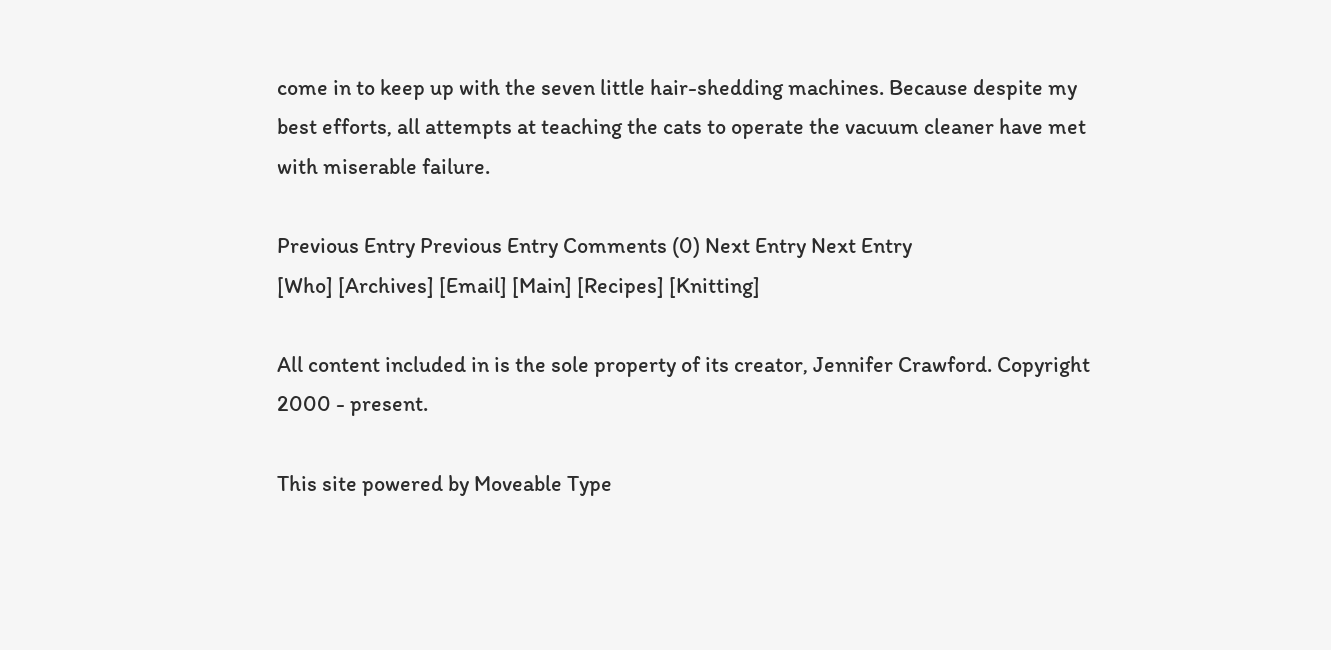come in to keep up with the seven little hair-shedding machines. Because despite my best efforts, all attempts at teaching the cats to operate the vacuum cleaner have met with miserable failure.

Previous Entry Previous Entry Comments (0) Next Entry Next Entry
[Who] [Archives] [Email] [Main] [Recipes] [Knitting]

All content included in is the sole property of its creator, Jennifer Crawford. Copyright 2000 - present.

This site powered by Moveable Type